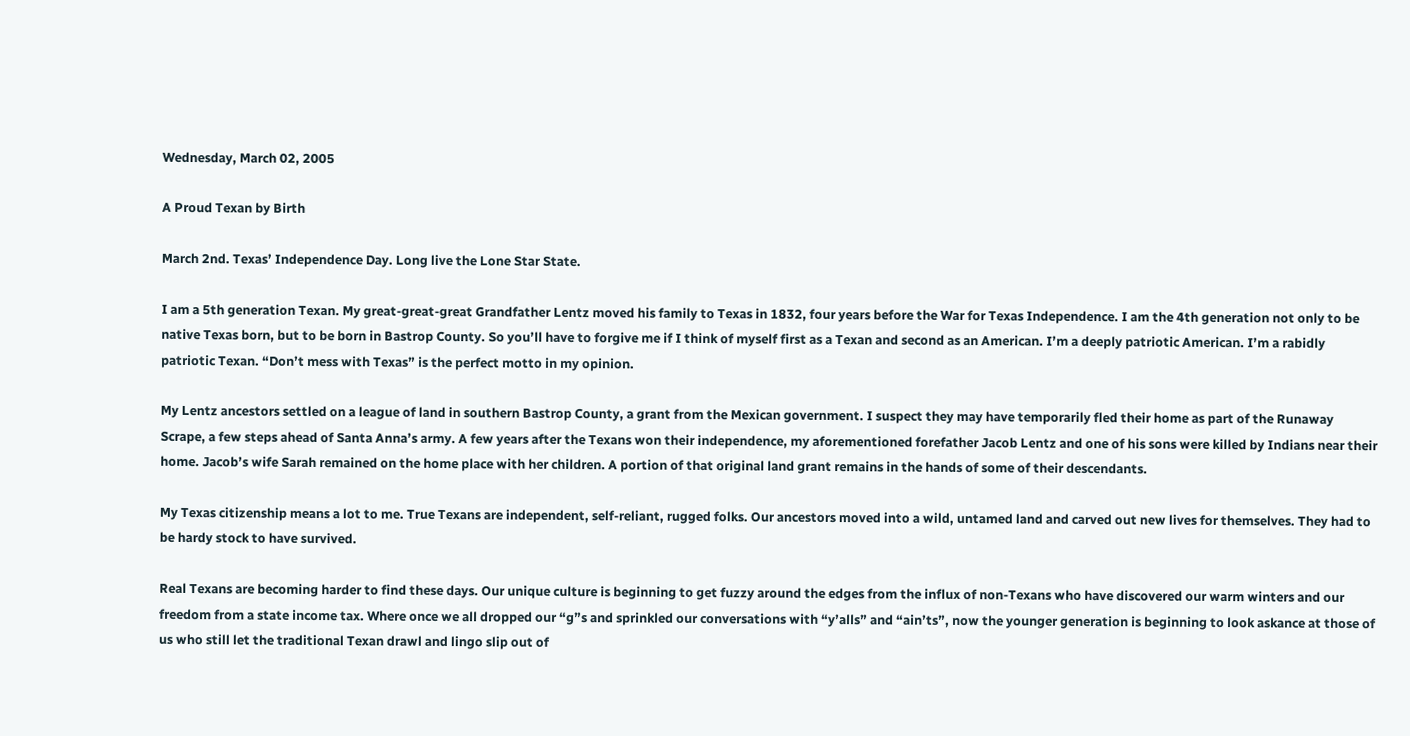Wednesday, March 02, 2005

A Proud Texan by Birth

March 2nd. Texas’ Independence Day. Long live the Lone Star State.

I am a 5th generation Texan. My great-great-great Grandfather Lentz moved his family to Texas in 1832, four years before the War for Texas Independence. I am the 4th generation not only to be native Texas born, but to be born in Bastrop County. So you’ll have to forgive me if I think of myself first as a Texan and second as an American. I’m a deeply patriotic American. I’m a rabidly patriotic Texan. “Don’t mess with Texas” is the perfect motto in my opinion.

My Lentz ancestors settled on a league of land in southern Bastrop County, a grant from the Mexican government. I suspect they may have temporarily fled their home as part of the Runaway Scrape, a few steps ahead of Santa Anna’s army. A few years after the Texans won their independence, my aforementioned forefather Jacob Lentz and one of his sons were killed by Indians near their home. Jacob’s wife Sarah remained on the home place with her children. A portion of that original land grant remains in the hands of some of their descendants.

My Texas citizenship means a lot to me. True Texans are independent, self-reliant, rugged folks. Our ancestors moved into a wild, untamed land and carved out new lives for themselves. They had to be hardy stock to have survived.

Real Texans are becoming harder to find these days. Our unique culture is beginning to get fuzzy around the edges from the influx of non-Texans who have discovered our warm winters and our freedom from a state income tax. Where once we all dropped our “g”s and sprinkled our conversations with “y’alls” and “ain’ts”, now the younger generation is beginning to look askance at those of us who still let the traditional Texan drawl and lingo slip out of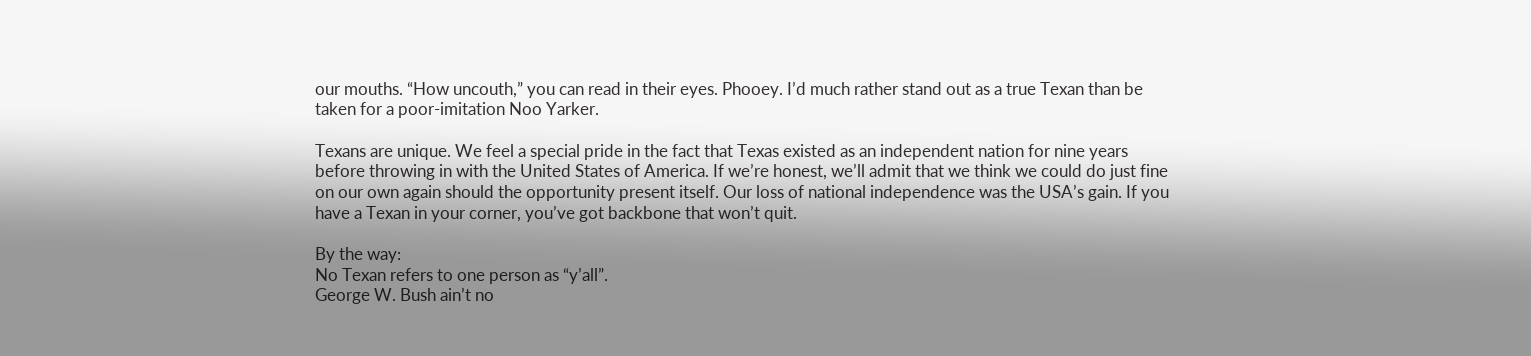our mouths. “How uncouth,” you can read in their eyes. Phooey. I’d much rather stand out as a true Texan than be taken for a poor-imitation Noo Yarker.

Texans are unique. We feel a special pride in the fact that Texas existed as an independent nation for nine years before throwing in with the United States of America. If we’re honest, we’ll admit that we think we could do just fine on our own again should the opportunity present itself. Our loss of national independence was the USA’s gain. If you have a Texan in your corner, you’ve got backbone that won’t quit.

By the way:
No Texan refers to one person as “y’all”.
George W. Bush ain’t no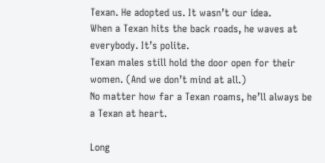Texan. He adopted us. It wasn’t our idea.
When a Texan hits the back roads, he waves at everybody. It’s polite.
Texan males still hold the door open for their women. (And we don’t mind at all.)
No matter how far a Texan roams, he’ll always be a Texan at heart.

Long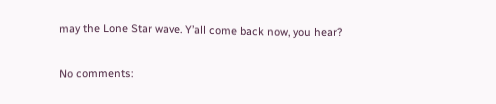may the Lone Star wave. Y’all come back now, you hear?


No comments: